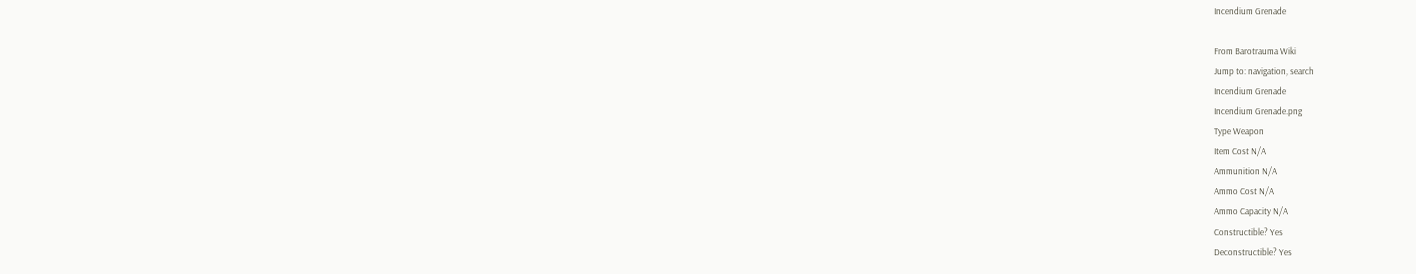Incendium Grenade

From Barotrauma Wiki
Jump to: navigation, search
Incendium Grenade
Incendium Grenade.png
Type Weapon
Item Cost N/A
Ammunition N/A
Ammo Cost N/A
Ammo Capacity N/A
Constructible? Yes
Deconstructible? Yes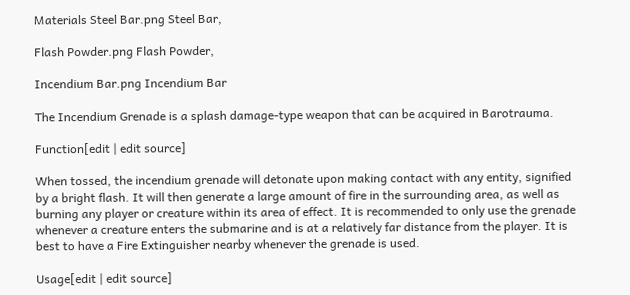Materials Steel Bar.png Steel Bar,

Flash Powder.png Flash Powder,

Incendium Bar.png Incendium Bar

The Incendium Grenade is a splash damage-type weapon that can be acquired in Barotrauma.

Function[edit | edit source]

When tossed, the incendium grenade will detonate upon making contact with any entity, signified by a bright flash. It will then generate a large amount of fire in the surrounding area, as well as burning any player or creature within its area of effect. It is recommended to only use the grenade whenever a creature enters the submarine and is at a relatively far distance from the player. It is best to have a Fire Extinguisher nearby whenever the grenade is used.

Usage[edit | edit source]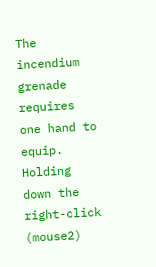The incendium grenade requires one hand to equip. Holding down the right-click (mouse2)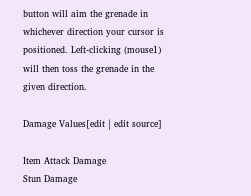button will aim the grenade in whichever direction your cursor is positioned. Left-clicking (mouse1) will then toss the grenade in the given direction.

Damage Values[edit | edit source]

Item Attack Damage
Stun Damage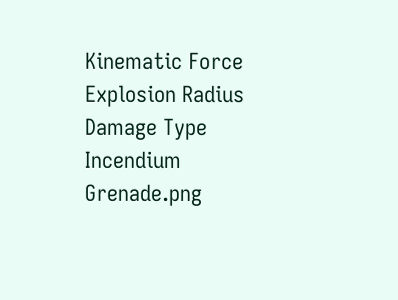Kinematic Force
Explosion Radius
Damage Type
Incendium Grenade.png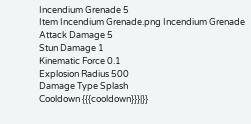Incendium Grenade 5
Item Incendium Grenade.png Incendium Grenade
Attack Damage 5
Stun Damage 1
Kinematic Force 0.1
Explosion Radius 500
Damage Type Splash
Cooldown {{{cooldown}}}|}}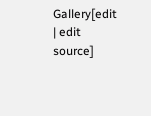Gallery[edit | edit source]